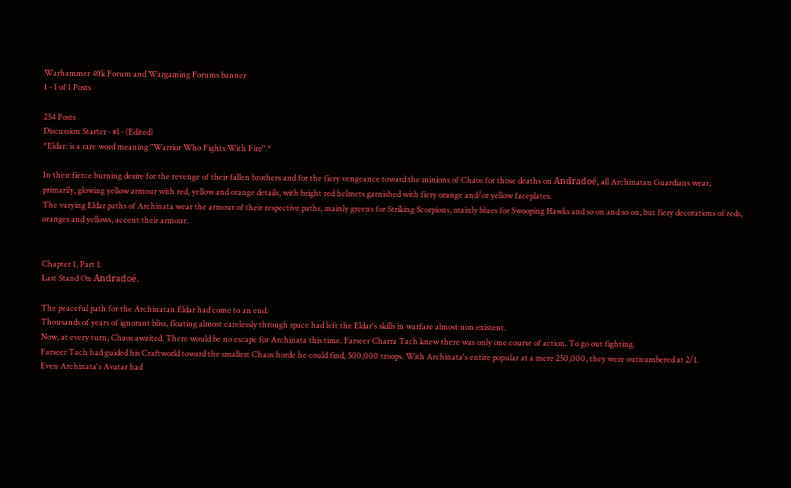Warhammer 40k Forum and Wargaming Forums banner
1 - 1 of 1 Posts

254 Posts
Discussion Starter · #1 · (Edited)
*Eldar: is a rare word meaning "Warrior Who Fights With Fire".*

In their fierce burning desire for the revenge of their fallen brothers and for the fiery vengeance toward the minions of Chaos for those deaths on Andradoé, all Archinatan Guardians wear, primarily, glowing yellow armour with red, yellow and orange details, with bright red helmets garnished with fiery orange and/or yellow faceplates.
The varying Eldar paths of Archinata wear the armour of their respective paths, mainly greens for Striking Scorpions, mainly blues for Swooping Hawks and so on and so on, but fiery decorations of reds, oranges and yellows, accent their armour.


Chapter 1, Part 1:
Last Stand On Andradoé.

The peaceful path for the Archinatan Eldar had come to an end.
Thousands of years of ignorant bliss, floating almost carelessly through space had left the Eldar's skills in warfare almost non existent.
Now, at every turn, Chaos awaited. There would be no escape for Archinata this time. Farseer Charra Tach knew there was only one course of action. To go out fighting.
Farseer Tach had guided his Craftworld toward the smallest Chaos horde he could find, 500,000 troops. With Archinata's entire popular at a mere 250,000, they were outnumbered at 2/1.
Even Archinata's Avatar had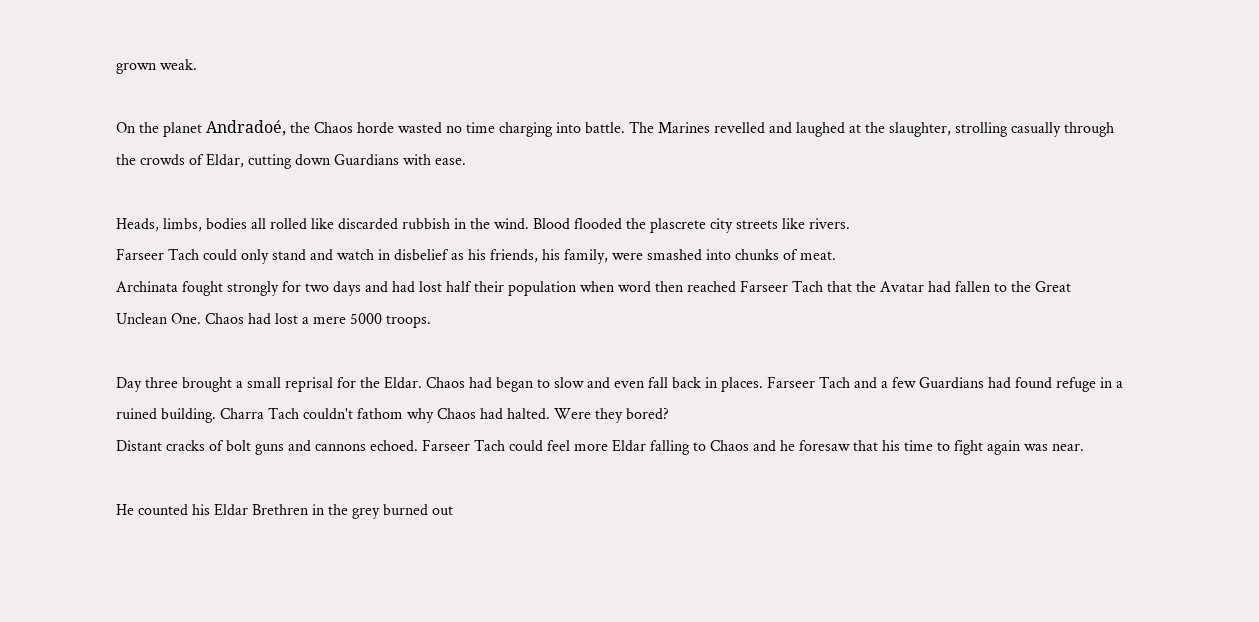grown weak.

On the planet Andradoé, the Chaos horde wasted no time charging into battle. The Marines revelled and laughed at the slaughter, strolling casually through the crowds of Eldar, cutting down Guardians with ease.

Heads, limbs, bodies all rolled like discarded rubbish in the wind. Blood flooded the plascrete city streets like rivers.
Farseer Tach could only stand and watch in disbelief as his friends, his family, were smashed into chunks of meat.
Archinata fought strongly for two days and had lost half their population when word then reached Farseer Tach that the Avatar had fallen to the Great Unclean One. Chaos had lost a mere 5000 troops.

Day three brought a small reprisal for the Eldar. Chaos had began to slow and even fall back in places. Farseer Tach and a few Guardians had found refuge in a ruined building. Charra Tach couldn't fathom why Chaos had halted. Were they bored?
Distant cracks of bolt guns and cannons echoed. Farseer Tach could feel more Eldar falling to Chaos and he foresaw that his time to fight again was near.

He counted his Eldar Brethren in the grey burned out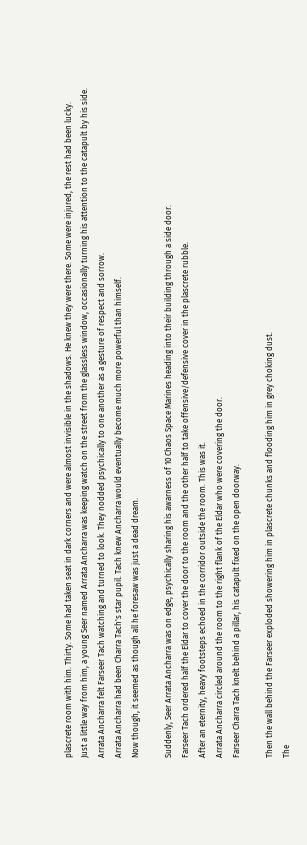plascrete room with him. Thirty. Some had taken seat in dark corners and were almost invisible in the shadows. He knew they were there. Some were injured, the rest had been lucky.
Just a little way from him, a young Seer named Arrata Ancharra was keeping watch on the street from the glassless window, occasionally turning his attention to the catapult by his side.
Arrata Ancharra felt Farseer Tach watching and turned to look. They nodded psychically to one another as a gesture of respect and sorrow.
Arrata Ancharra had been Charra Tach's star pupil. Tach knew Ancharra would eventually become much more powerful than himself.
Now though, it seemed as though all he foresaw was just a dead dream.

Suddenly, Seer Arrata Ancharra was on edge, psychically sharing his awarness of 10 Chaos Space Marines heading into their building through a side door.
Farseer Tach ordered half the Eldar to cover the door to the room and the other half to take offensive/defensive cover in the plascrete rubble.
After an eternity, heavy footsteps echoed in the corridor outside the room. This was it.
Arrata Ancharra circled around the room to the right flank of the Eldar who were covering the door.
Farseer Charra Tach knelt behind a pillar, his catapult fixed on the open doorway.

Then the wall behind the Farseer exploded showering him in plascrete chunks and flooding him in grey choking dust.
The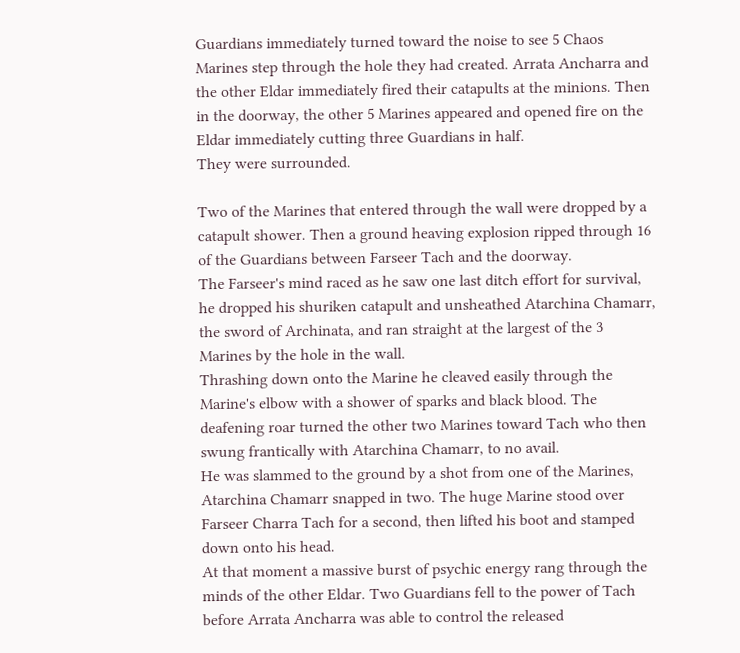Guardians immediately turned toward the noise to see 5 Chaos Marines step through the hole they had created. Arrata Ancharra and the other Eldar immediately fired their catapults at the minions. Then in the doorway, the other 5 Marines appeared and opened fire on the Eldar immediately cutting three Guardians in half.
They were surrounded.

Two of the Marines that entered through the wall were dropped by a catapult shower. Then a ground heaving explosion ripped through 16 of the Guardians between Farseer Tach and the doorway.
The Farseer's mind raced as he saw one last ditch effort for survival, he dropped his shuriken catapult and unsheathed Atarchina Chamarr, the sword of Archinata, and ran straight at the largest of the 3 Marines by the hole in the wall.
Thrashing down onto the Marine he cleaved easily through the Marine's elbow with a shower of sparks and black blood. The deafening roar turned the other two Marines toward Tach who then swung frantically with Atarchina Chamarr, to no avail.
He was slammed to the ground by a shot from one of the Marines, Atarchina Chamarr snapped in two. The huge Marine stood over Farseer Charra Tach for a second, then lifted his boot and stamped down onto his head.
At that moment a massive burst of psychic energy rang through the minds of the other Eldar. Two Guardians fell to the power of Tach before Arrata Ancharra was able to control the released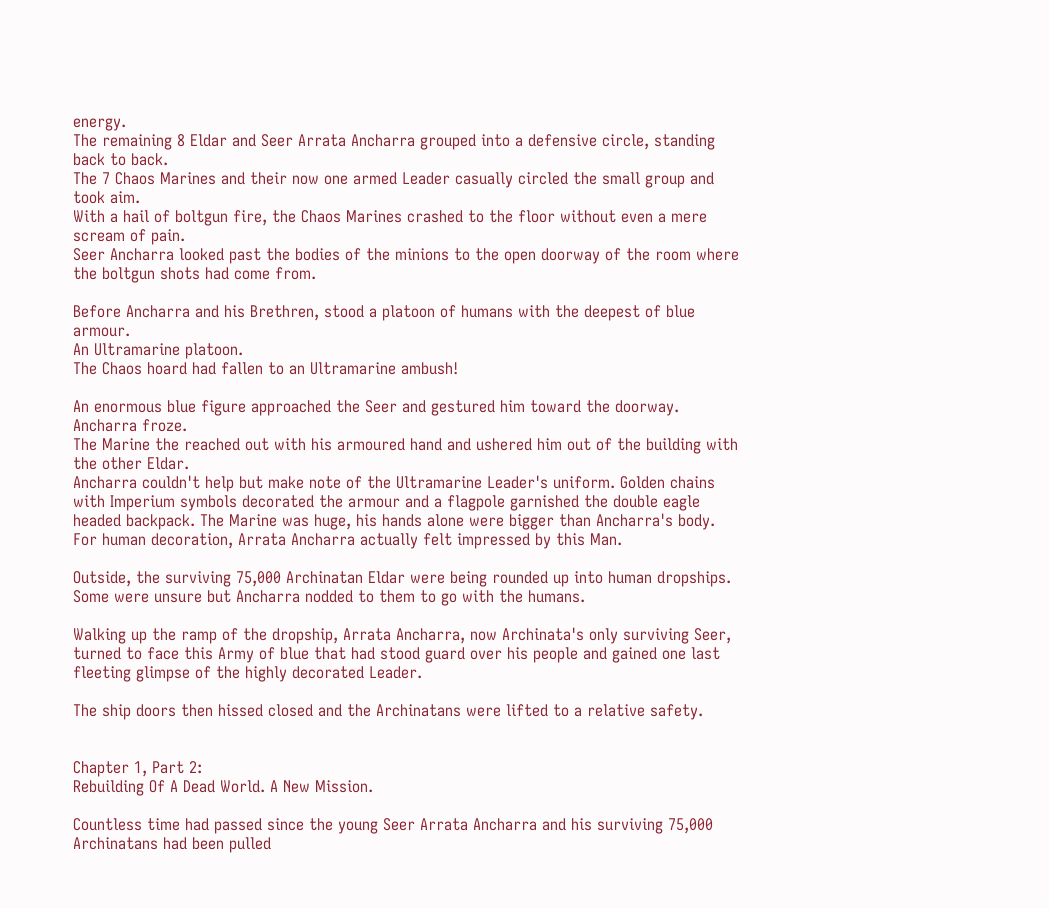energy.
The remaining 8 Eldar and Seer Arrata Ancharra grouped into a defensive circle, standing back to back.
The 7 Chaos Marines and their now one armed Leader casually circled the small group and took aim.
With a hail of boltgun fire, the Chaos Marines crashed to the floor without even a mere scream of pain.
Seer Ancharra looked past the bodies of the minions to the open doorway of the room where the boltgun shots had come from.

Before Ancharra and his Brethren, stood a platoon of humans with the deepest of blue armour.
An Ultramarine platoon.
The Chaos hoard had fallen to an Ultramarine ambush!

An enormous blue figure approached the Seer and gestured him toward the doorway. Ancharra froze.
The Marine the reached out with his armoured hand and ushered him out of the building with the other Eldar.
Ancharra couldn't help but make note of the Ultramarine Leader's uniform. Golden chains with Imperium symbols decorated the armour and a flagpole garnished the double eagle headed backpack. The Marine was huge, his hands alone were bigger than Ancharra's body.
For human decoration, Arrata Ancharra actually felt impressed by this Man.

Outside, the surviving 75,000 Archinatan Eldar were being rounded up into human dropships. Some were unsure but Ancharra nodded to them to go with the humans.

Walking up the ramp of the dropship, Arrata Ancharra, now Archinata's only surviving Seer, turned to face this Army of blue that had stood guard over his people and gained one last fleeting glimpse of the highly decorated Leader.

The ship doors then hissed closed and the Archinatans were lifted to a relative safety.


Chapter 1, Part 2:
Rebuilding Of A Dead World. A New Mission.

Countless time had passed since the young Seer Arrata Ancharra and his surviving 75,000 Archinatans had been pulled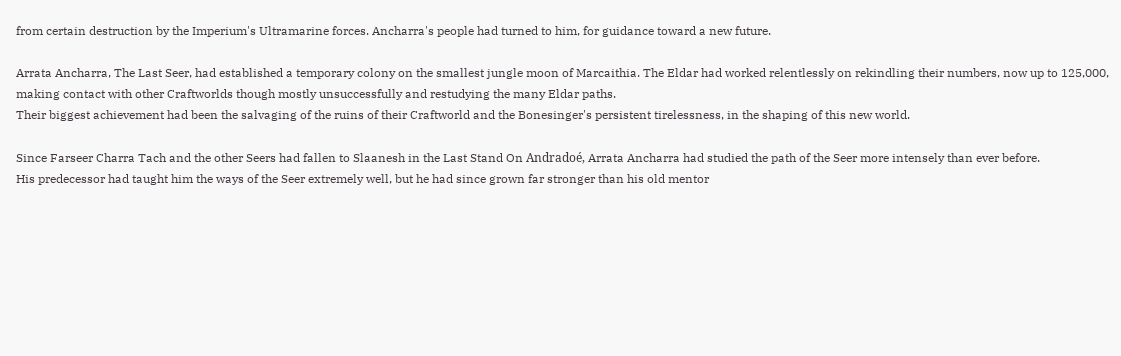from certain destruction by the Imperium's Ultramarine forces. Ancharra's people had turned to him, for guidance toward a new future.

Arrata Ancharra, The Last Seer, had established a temporary colony on the smallest jungle moon of Marcaithia. The Eldar had worked relentlessly on rekindling their numbers, now up to 125,000, making contact with other Craftworlds though mostly unsuccessfully and restudying the many Eldar paths.
Their biggest achievement had been the salvaging of the ruins of their Craftworld and the Bonesinger's persistent tirelessness, in the shaping of this new world.

Since Farseer Charra Tach and the other Seers had fallen to Slaanesh in the Last Stand On Andradoé, Arrata Ancharra had studied the path of the Seer more intensely than ever before.
His predecessor had taught him the ways of the Seer extremely well, but he had since grown far stronger than his old mentor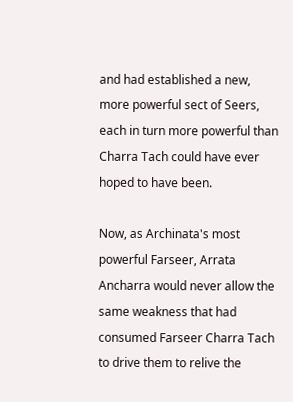and had established a new, more powerful sect of Seers, each in turn more powerful than Charra Tach could have ever hoped to have been.

Now, as Archinata's most powerful Farseer, Arrata Ancharra would never allow the same weakness that had consumed Farseer Charra Tach to drive them to relive the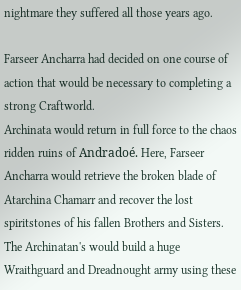nightmare they suffered all those years ago.

Farseer Ancharra had decided on one course of action that would be necessary to completing a strong Craftworld.
Archinata would return in full force to the chaos ridden ruins of Andradoé. Here, Farseer Ancharra would retrieve the broken blade of Atarchina Chamarr and recover the lost spiritstones of his fallen Brothers and Sisters.
The Archinatan's would build a huge Wraithguard and Dreadnought army using these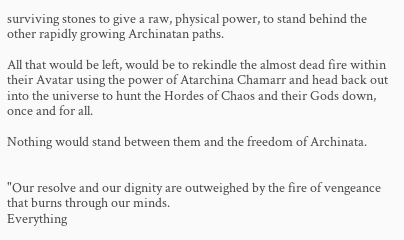surviving stones to give a raw, physical power, to stand behind the other rapidly growing Archinatan paths.

All that would be left, would be to rekindle the almost dead fire within their Avatar using the power of Atarchina Chamarr and head back out into the universe to hunt the Hordes of Chaos and their Gods down, once and for all.

Nothing would stand between them and the freedom of Archinata.


"Our resolve and our dignity are outweighed by the fire of vengeance that burns through our minds.
Everything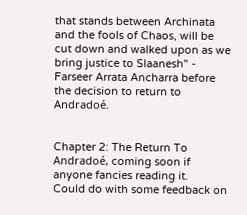that stands between Archinata and the fools of Chaos, will be cut down and walked upon as we bring justice to Slaanesh" - Farseer Arrata Ancharra before the decision to return to Andradoé.


Chapter 2: The Return To Andradoé, coming soon if anyone fancies reading it.
Could do with some feedback on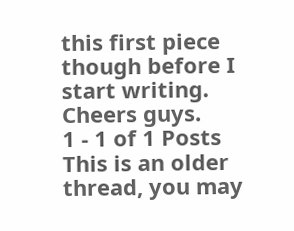this first piece though before I start writing.
Cheers guys.
1 - 1 of 1 Posts
This is an older thread, you may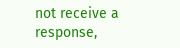not receive a response,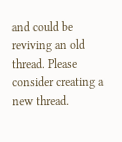and could be reviving an old thread. Please consider creating a new thread.